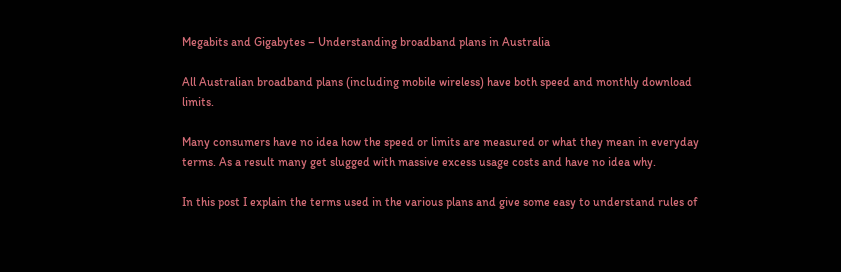Megabits and Gigabytes – Understanding broadband plans in Australia

All Australian broadband plans (including mobile wireless) have both speed and monthly download limits.

Many consumers have no idea how the speed or limits are measured or what they mean in everyday terms. As a result many get slugged with massive excess usage costs and have no idea why.

In this post I explain the terms used in the various plans and give some easy to understand rules of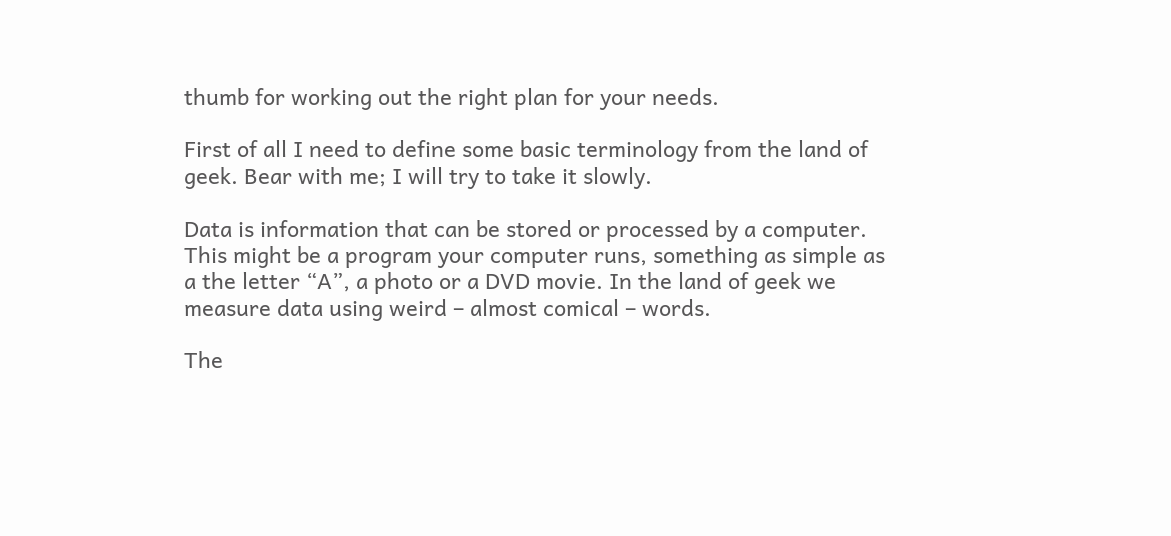thumb for working out the right plan for your needs.

First of all I need to define some basic terminology from the land of geek. Bear with me; I will try to take it slowly.

Data is information that can be stored or processed by a computer. This might be a program your computer runs, something as simple as a the letter “A”, a photo or a DVD movie. In the land of geek we measure data using weird – almost comical – words.

The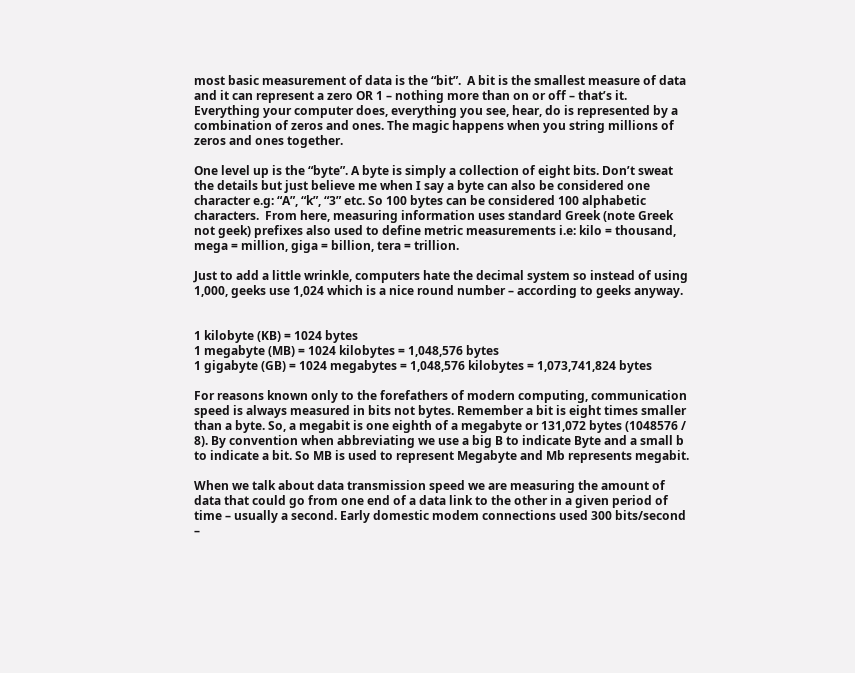most basic measurement of data is the “bit”.  A bit is the smallest measure of data and it can represent a zero OR 1 – nothing more than on or off – that’s it. Everything your computer does, everything you see, hear, do is represented by a combination of zeros and ones. The magic happens when you string millions of zeros and ones together.

One level up is the “byte”. A byte is simply a collection of eight bits. Don’t sweat the details but just believe me when I say a byte can also be considered one character e.g: “A”, “k”, “3” etc. So 100 bytes can be considered 100 alphabetic characters.  From here, measuring information uses standard Greek (note Greek not geek) prefixes also used to define metric measurements i.e: kilo = thousand, mega = million, giga = billion, tera = trillion.

Just to add a little wrinkle, computers hate the decimal system so instead of using 1,000, geeks use 1,024 which is a nice round number – according to geeks anyway.


1 kilobyte (KB) = 1024 bytes
1 megabyte (MB) = 1024 kilobytes = 1,048,576 bytes
1 gigabyte (GB) = 1024 megabytes = 1,048,576 kilobytes = 1,073,741,824 bytes

For reasons known only to the forefathers of modern computing, communication speed is always measured in bits not bytes. Remember a bit is eight times smaller than a byte. So, a megabit is one eighth of a megabyte or 131,072 bytes (1048576 / 8). By convention when abbreviating we use a big B to indicate Byte and a small b to indicate a bit. So MB is used to represent Megabyte and Mb represents megabit.

When we talk about data transmission speed we are measuring the amount of data that could go from one end of a data link to the other in a given period of time – usually a second. Early domestic modem connections used 300 bits/second –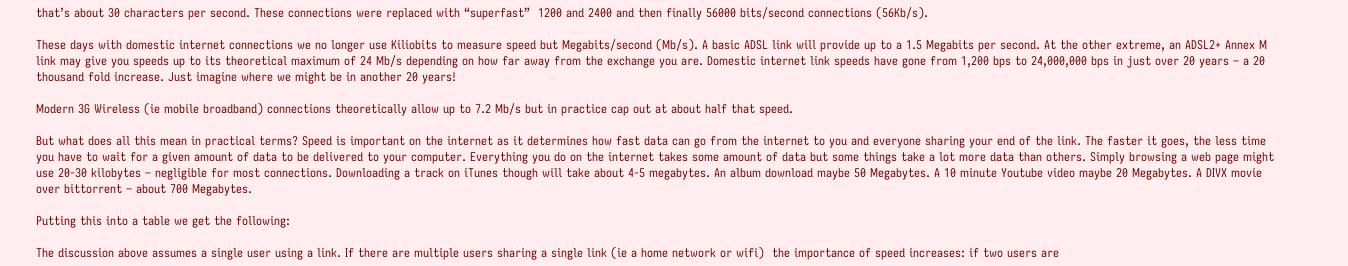that’s about 30 characters per second. These connections were replaced with “superfast”  1200 and 2400 and then finally 56000 bits/second connections (56Kb/s).

These days with domestic internet connections we no longer use Kiliobits to measure speed but Megabits/second (Mb/s). A basic ADSL link will provide up to a 1.5 Megabits per second. At the other extreme, an ADSL2+ Annex M link may give you speeds up to its theoretical maximum of 24 Mb/s depending on how far away from the exchange you are. Domestic internet link speeds have gone from 1,200 bps to 24,000,000 bps in just over 20 years – a 20 thousand fold increase. Just imagine where we might be in another 20 years!

Modern 3G Wireless (ie mobile broadband) connections theoretically allow up to 7.2 Mb/s but in practice cap out at about half that speed.

But what does all this mean in practical terms? Speed is important on the internet as it determines how fast data can go from the internet to you and everyone sharing your end of the link. The faster it goes, the less time you have to wait for a given amount of data to be delivered to your computer. Everything you do on the internet takes some amount of data but some things take a lot more data than others. Simply browsing a web page might use 20-30 kilobytes – negligible for most connections. Downloading a track on iTunes though will take about 4-5 megabytes. An album download maybe 50 Megabytes. A 10 minute Youtube video maybe 20 Megabytes. A DIVX movie over bittorrent – about 700 Megabytes.

Putting this into a table we get the following:

The discussion above assumes a single user using a link. If there are multiple users sharing a single link (ie a home network or wifi)  the importance of speed increases: if two users are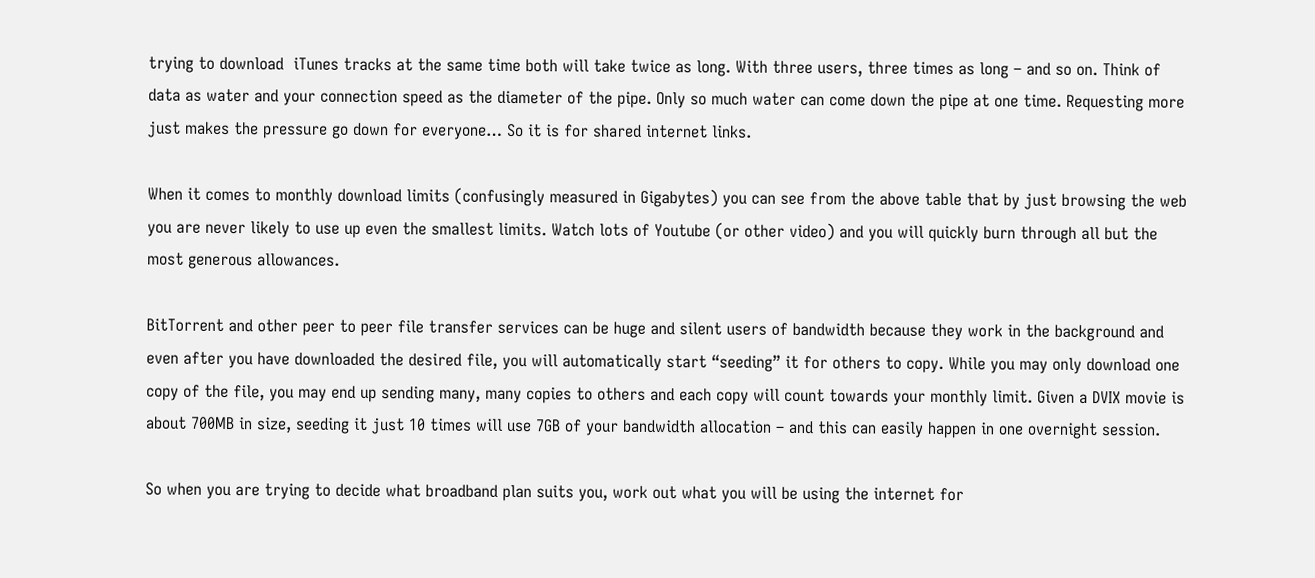trying to download  iTunes tracks at the same time both will take twice as long. With three users, three times as long – and so on. Think of data as water and your connection speed as the diameter of the pipe. Only so much water can come down the pipe at one time. Requesting more just makes the pressure go down for everyone… So it is for shared internet links.

When it comes to monthly download limits (confusingly measured in Gigabytes) you can see from the above table that by just browsing the web you are never likely to use up even the smallest limits. Watch lots of Youtube (or other video) and you will quickly burn through all but the most generous allowances.

BitTorrent and other peer to peer file transfer services can be huge and silent users of bandwidth because they work in the background and even after you have downloaded the desired file, you will automatically start “seeding” it for others to copy. While you may only download one copy of the file, you may end up sending many, many copies to others and each copy will count towards your monthly limit. Given a DVIX movie is about 700MB in size, seeding it just 10 times will use 7GB of your bandwidth allocation – and this can easily happen in one overnight session.

So when you are trying to decide what broadband plan suits you, work out what you will be using the internet for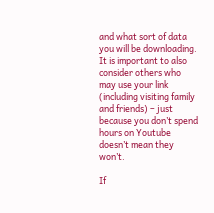and what sort of data you will be downloading. It is important to also consider others who may use your link (including visiting family and friends) – just because you don’t spend hours on Youtube doesn’t mean they won’t.

If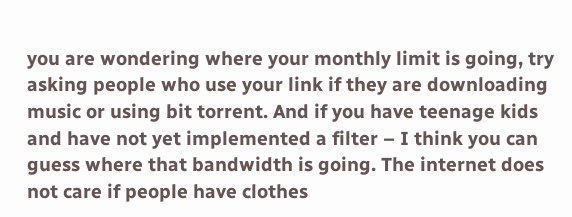you are wondering where your monthly limit is going, try asking people who use your link if they are downloading music or using bit torrent. And if you have teenage kids and have not yet implemented a filter – I think you can guess where that bandwidth is going. The internet does not care if people have clothes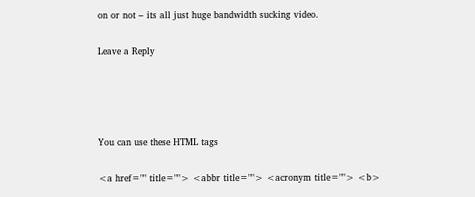on or not – its all just huge bandwidth sucking video.

Leave a Reply




You can use these HTML tags

<a href="" title=""> <abbr title=""> <acronym title=""> <b>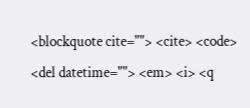<blockquote cite=""> <cite> <code> <del datetime=""> <em> <i> <q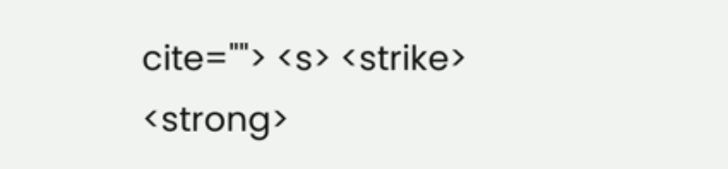cite=""> <s> <strike> <strong>